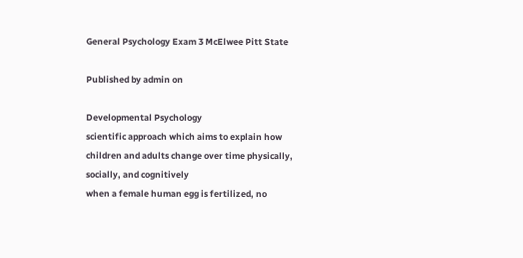General Psychology Exam 3 McElwee Pitt State

Published by admin on

Developmental Psychology
scientific approach which aims to explain how children and adults change over time physically, socially, and cognitively
when a female human egg is fertilized, no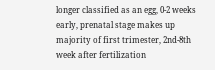longer classified as an egg, 0-2 weeks
early, prenatal stage makes up majority of first trimester, 2nd-8th week after fertilization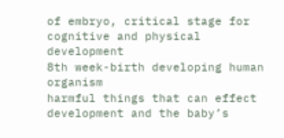of embryo, critical stage for cognitive and physical development
8th week-birth developing human organism
harmful things that can effect development and the baby’s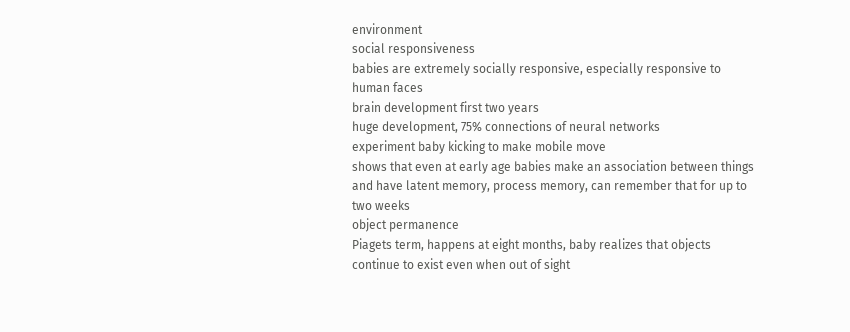environment
social responsiveness
babies are extremely socially responsive, especially responsive to human faces
brain development first two years
huge development, 75% connections of neural networks
experiment baby kicking to make mobile move
shows that even at early age babies make an association between things and have latent memory, process memory, can remember that for up to two weeks
object permanence
Piagets term, happens at eight months, baby realizes that objects continue to exist even when out of sight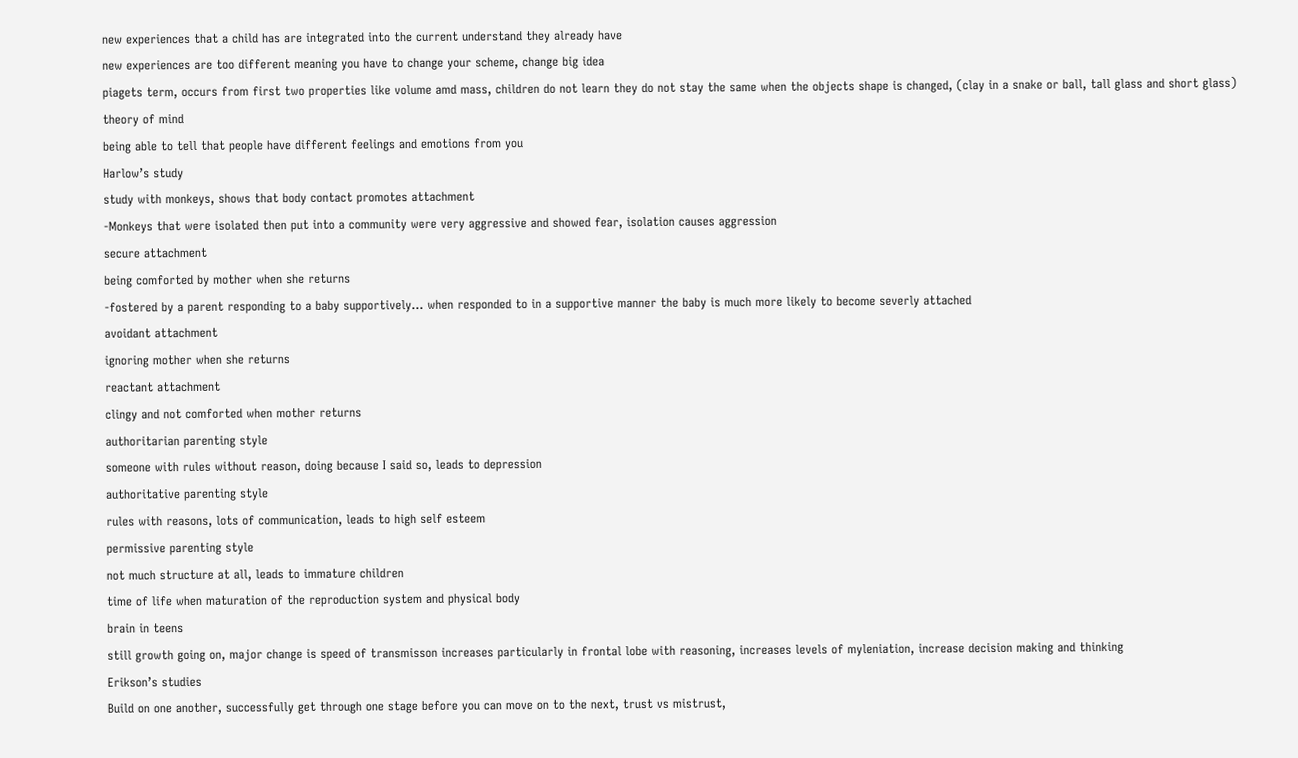new experiences that a child has are integrated into the current understand they already have
new experiences are too different meaning you have to change your scheme, change big idea
piagets term, occurs from first two properties like volume amd mass, children do not learn they do not stay the same when the objects shape is changed, (clay in a snake or ball, tall glass and short glass)
theory of mind
being able to tell that people have different feelings and emotions from you
Harlow’s study
study with monkeys, shows that body contact promotes attachment
-Monkeys that were isolated then put into a community were very aggressive and showed fear, isolation causes aggression
secure attachment
being comforted by mother when she returns
-fostered by a parent responding to a baby supportively… when responded to in a supportive manner the baby is much more likely to become severly attached
avoidant attachment
ignoring mother when she returns
reactant attachment
clingy and not comforted when mother returns
authoritarian parenting style
someone with rules without reason, doing because I said so, leads to depression
authoritative parenting style
rules with reasons, lots of communication, leads to high self esteem
permissive parenting style
not much structure at all, leads to immature children
time of life when maturation of the reproduction system and physical body
brain in teens
still growth going on, major change is speed of transmisson increases particularly in frontal lobe with reasoning, increases levels of myleniation, increase decision making and thinking
Erikson’s studies
Build on one another, successfully get through one stage before you can move on to the next, trust vs mistrust,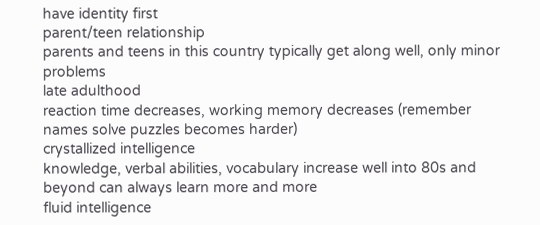have identity first
parent/teen relationship
parents and teens in this country typically get along well, only minor problems
late adulthood
reaction time decreases, working memory decreases (remember names solve puzzles becomes harder)
crystallized intelligence
knowledge, verbal abilities, vocabulary increase well into 80s and beyond can always learn more and more
fluid intelligence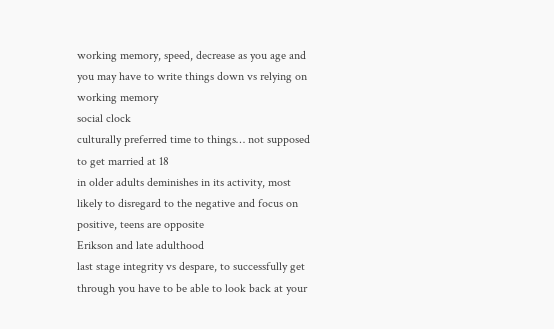working memory, speed, decrease as you age and you may have to write things down vs relying on working memory
social clock
culturally preferred time to things… not supposed to get married at 18
in older adults deminishes in its activity, most likely to disregard to the negative and focus on positive, teens are opposite
Erikson and late adulthood
last stage integrity vs despare, to successfully get through you have to be able to look back at your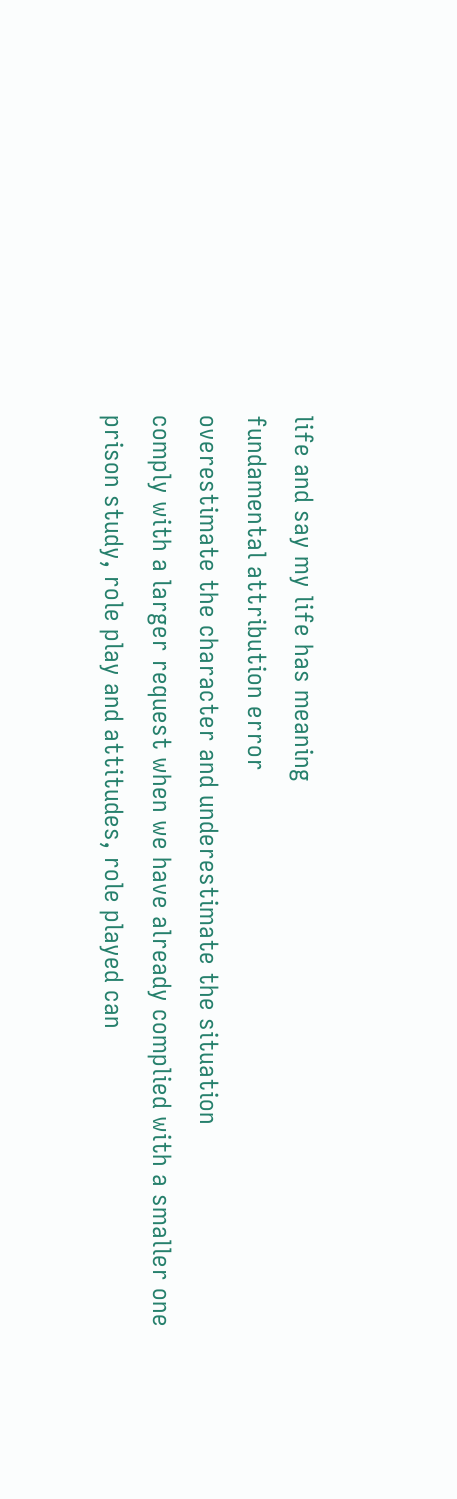life and say my life has meaning
fundamental attribution error
overestimate the character and underestimate the situation
comply with a larger request when we have already complied with a smaller one
prison study, role play and attitudes, role played can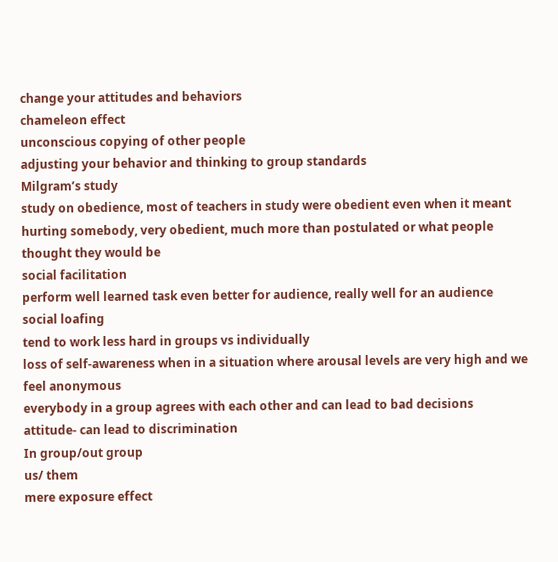change your attitudes and behaviors
chameleon effect
unconscious copying of other people
adjusting your behavior and thinking to group standards
Milgram’s study
study on obedience, most of teachers in study were obedient even when it meant hurting somebody, very obedient, much more than postulated or what people thought they would be
social facilitation
perform well learned task even better for audience, really well for an audience
social loafing
tend to work less hard in groups vs individually
loss of self-awareness when in a situation where arousal levels are very high and we feel anonymous
everybody in a group agrees with each other and can lead to bad decisions
attitude- can lead to discrimination
In group/out group
us/ them
mere exposure effect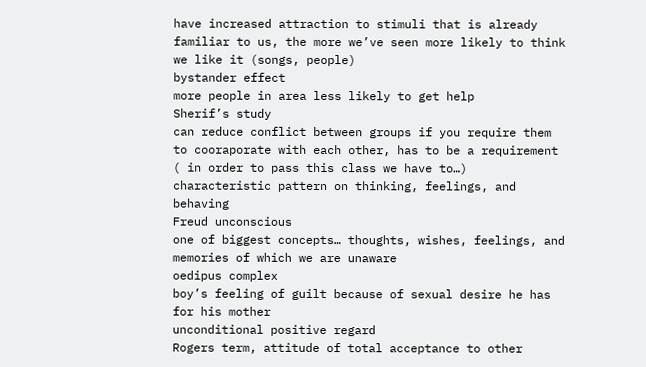have increased attraction to stimuli that is already familiar to us, the more we’ve seen more likely to think we like it (songs, people)
bystander effect
more people in area less likely to get help
Sherif’s study
can reduce conflict between groups if you require them to cooraporate with each other, has to be a requirement ( in order to pass this class we have to…)
characteristic pattern on thinking, feelings, and behaving
Freud unconscious
one of biggest concepts… thoughts, wishes, feelings, and memories of which we are unaware
oedipus complex
boy’s feeling of guilt because of sexual desire he has for his mother
unconditional positive regard
Rogers term, attitude of total acceptance to other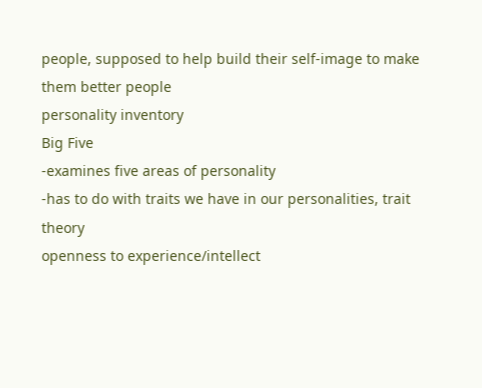people, supposed to help build their self-image to make them better people
personality inventory
Big Five
-examines five areas of personality
-has to do with traits we have in our personalities, trait theory
openness to experience/intellect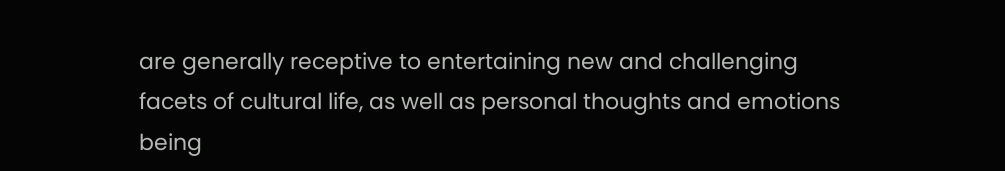are generally receptive to entertaining new and challenging facets of cultural life, as well as personal thoughts and emotions
being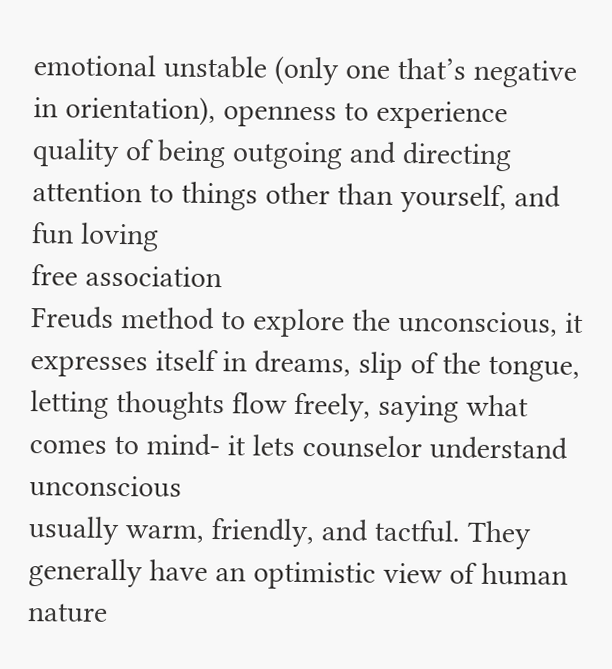emotional unstable (only one that’s negative in orientation), openness to experience
quality of being outgoing and directing attention to things other than yourself, and fun loving
free association
Freuds method to explore the unconscious, it expresses itself in dreams, slip of the tongue, letting thoughts flow freely, saying what comes to mind- it lets counselor understand unconscious
usually warm, friendly, and tactful. They generally have an optimistic view of human nature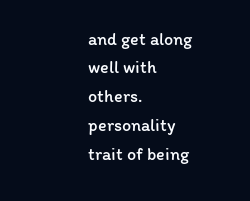and get along well with others.
personality trait of being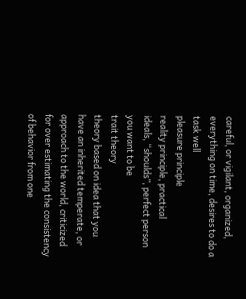careful, or vigilant, organized, everything on time, desires to do a task well
pleasure principle
reality principle, practical
ideals, “shoulds”, perfect person you want to be
trait theory
theory based on idea that you have an inherited temperate, or approach to the world, criticized for over estimating the consistency of behavior from one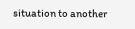situation to another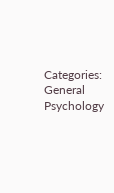Categories: General Psychology